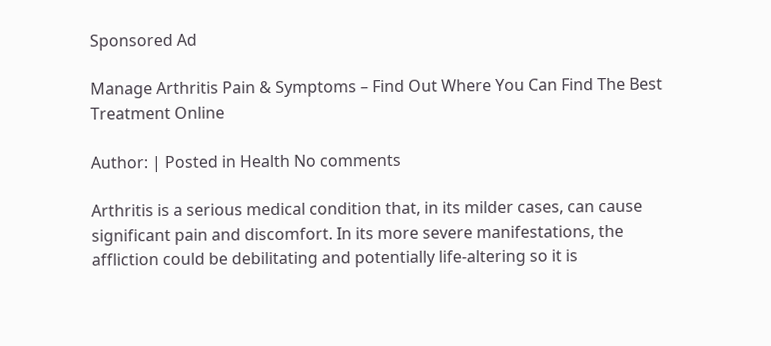Sponsored Ad

Manage Arthritis Pain & Symptoms – Find Out Where You Can Find The Best Treatment Online

Author: | Posted in Health No comments

Arthritis is a serious medical condition that, in its milder cases, can cause significant pain and discomfort. In its more severe manifestations, the affliction could be debilitating and potentially life-altering so it is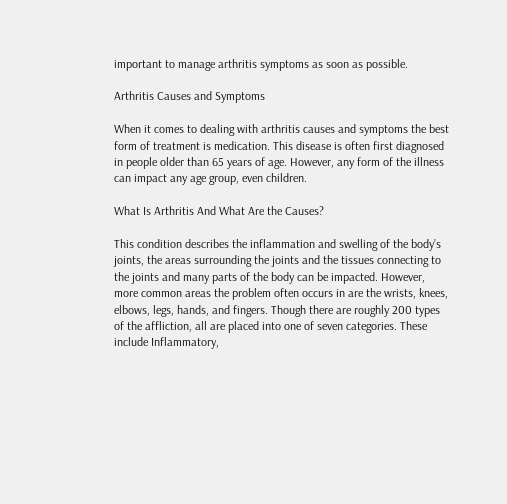important to manage arthritis symptoms as soon as possible.

Arthritis Causes and Symptoms

When it comes to dealing with arthritis causes and symptoms the best form of treatment is medication. This disease is often first diagnosed in people older than 65 years of age. However, any form of the illness can impact any age group, even children.

What Is Arthritis And What Are the Causes?

This condition describes the inflammation and swelling of the body’s joints, the areas surrounding the joints and the tissues connecting to the joints and many parts of the body can be impacted. However, more common areas the problem often occurs in are the wrists, knees, elbows, legs, hands, and fingers. Though there are roughly 200 types of the affliction, all are placed into one of seven categories. These include Inflammatory,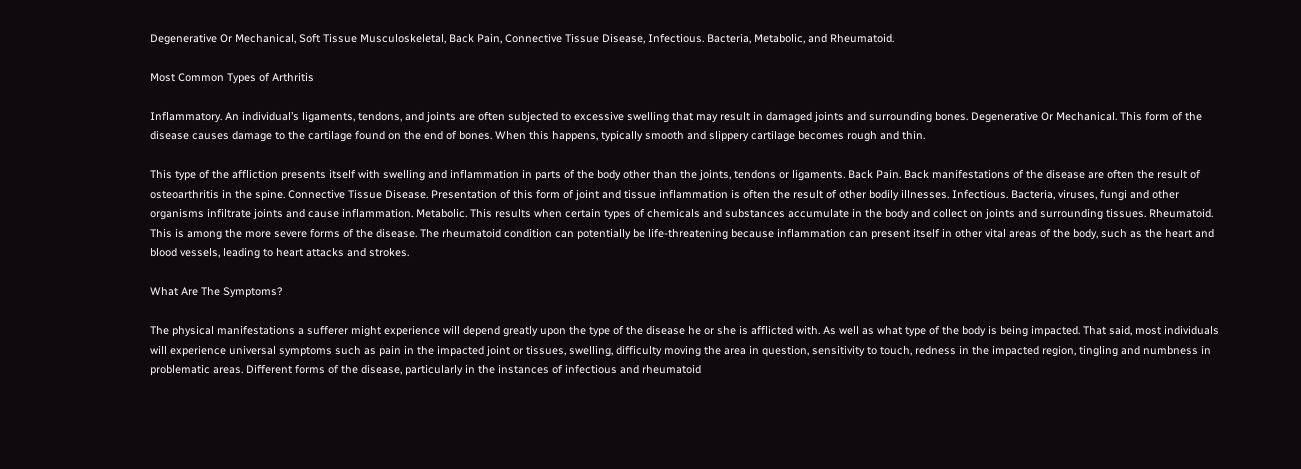Degenerative Or Mechanical, Soft Tissue Musculoskeletal, Back Pain, Connective Tissue Disease, Infectious. Bacteria, Metabolic, and Rheumatoid.

Most Common Types of Arthritis

Inflammatory. An individual’s ligaments, tendons, and joints are often subjected to excessive swelling that may result in damaged joints and surrounding bones. Degenerative Or Mechanical. This form of the disease causes damage to the cartilage found on the end of bones. When this happens, typically smooth and slippery cartilage becomes rough and thin.

This type of the affliction presents itself with swelling and inflammation in parts of the body other than the joints, tendons or ligaments. Back Pain. Back manifestations of the disease are often the result of osteoarthritis in the spine. Connective Tissue Disease. Presentation of this form of joint and tissue inflammation is often the result of other bodily illnesses. Infectious. Bacteria, viruses, fungi and other organisms infiltrate joints and cause inflammation. Metabolic. This results when certain types of chemicals and substances accumulate in the body and collect on joints and surrounding tissues. Rheumatoid. This is among the more severe forms of the disease. The rheumatoid condition can potentially be life-threatening because inflammation can present itself in other vital areas of the body, such as the heart and blood vessels, leading to heart attacks and strokes.

What Are The Symptoms?

The physical manifestations a sufferer might experience will depend greatly upon the type of the disease he or she is afflicted with. As well as what type of the body is being impacted. That said, most individuals will experience universal symptoms such as pain in the impacted joint or tissues, swelling, difficulty moving the area in question, sensitivity to touch, redness in the impacted region, tingling and numbness in problematic areas. Different forms of the disease, particularly in the instances of infectious and rheumatoid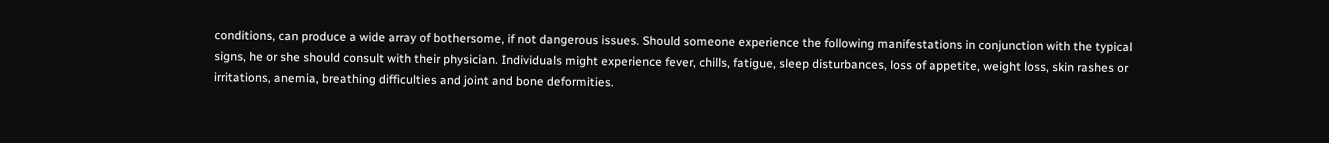conditions, can produce a wide array of bothersome, if not dangerous issues. Should someone experience the following manifestations in conjunction with the typical signs, he or she should consult with their physician. Individuals might experience fever, chills, fatigue, sleep disturbances, loss of appetite, weight loss, skin rashes or irritations, anemia, breathing difficulties and joint and bone deformities.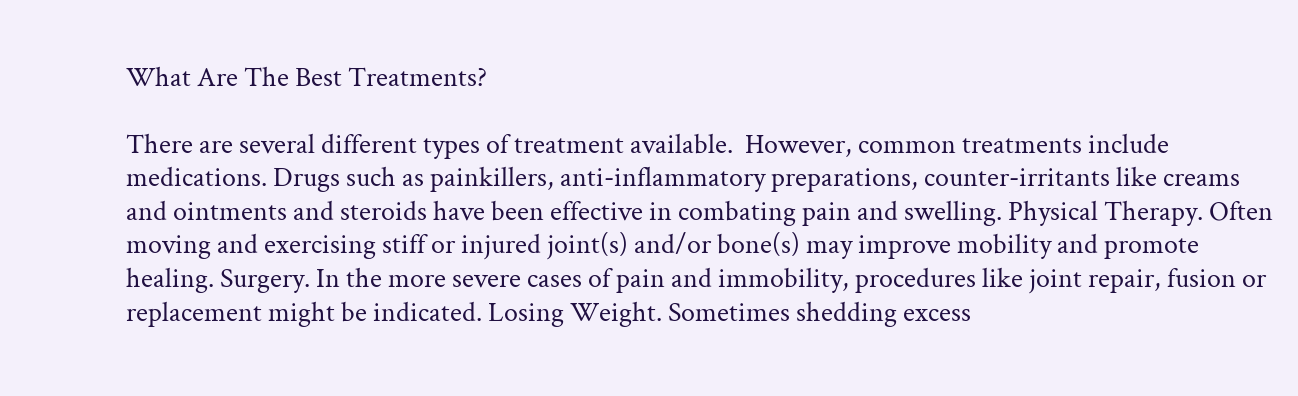What Are The Best Treatments?

There are several different types of treatment available.  However, common treatments include medications. Drugs such as painkillers, anti-inflammatory preparations, counter-irritants like creams and ointments and steroids have been effective in combating pain and swelling. Physical Therapy. Often moving and exercising stiff or injured joint(s) and/or bone(s) may improve mobility and promote healing. Surgery. In the more severe cases of pain and immobility, procedures like joint repair, fusion or replacement might be indicated. Losing Weight. Sometimes shedding excess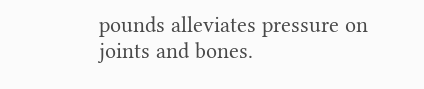pounds alleviates pressure on joints and bones.